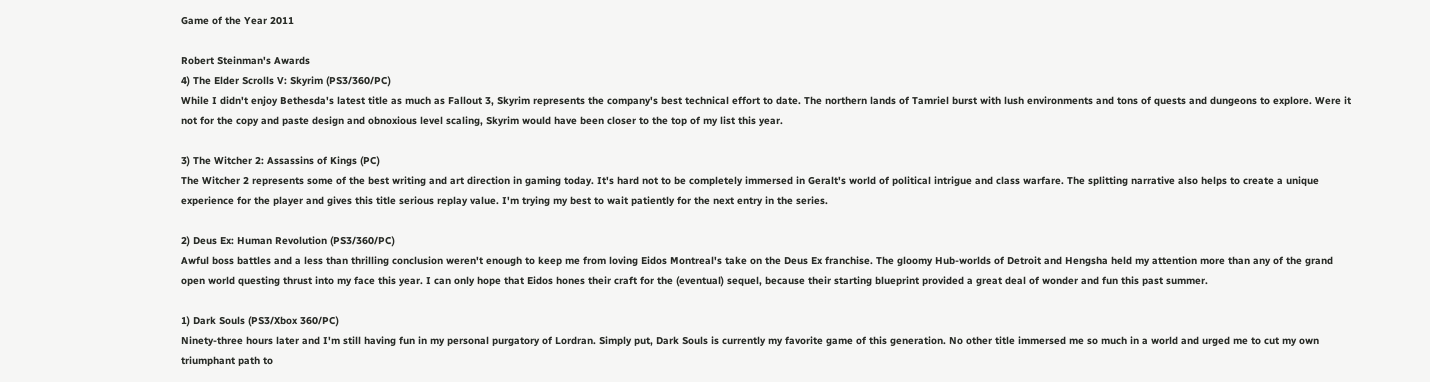Game of the Year 2011

Robert Steinman's Awards
4) The Elder Scrolls V: Skyrim (PS3/360/PC)
While I didn't enjoy Bethesda's latest title as much as Fallout 3, Skyrim represents the company's best technical effort to date. The northern lands of Tamriel burst with lush environments and tons of quests and dungeons to explore. Were it not for the copy and paste design and obnoxious level scaling, Skyrim would have been closer to the top of my list this year.

3) The Witcher 2: Assassins of Kings (PC)
The Witcher 2 represents some of the best writing and art direction in gaming today. It's hard not to be completely immersed in Geralt's world of political intrigue and class warfare. The splitting narrative also helps to create a unique experience for the player and gives this title serious replay value. I'm trying my best to wait patiently for the next entry in the series.

2) Deus Ex: Human Revolution (PS3/360/PC)
Awful boss battles and a less than thrilling conclusion weren't enough to keep me from loving Eidos Montreal's take on the Deus Ex franchise. The gloomy Hub-worlds of Detroit and Hengsha held my attention more than any of the grand open world questing thrust into my face this year. I can only hope that Eidos hones their craft for the (eventual) sequel, because their starting blueprint provided a great deal of wonder and fun this past summer.

1) Dark Souls (PS3/Xbox 360/PC)
Ninety-three hours later and I'm still having fun in my personal purgatory of Lordran. Simply put, Dark Souls is currently my favorite game of this generation. No other title immersed me so much in a world and urged me to cut my own triumphant path to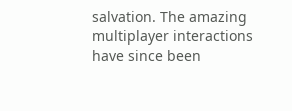salvation. The amazing multiplayer interactions have since been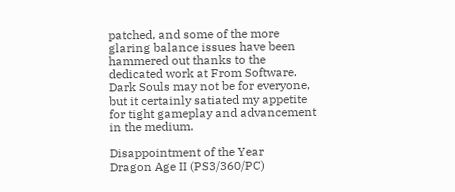patched, and some of the more glaring balance issues have been hammered out thanks to the dedicated work at From Software. Dark Souls may not be for everyone, but it certainly satiated my appetite for tight gameplay and advancement in the medium.

Disappointment of the Year
Dragon Age II (PS3/360/PC)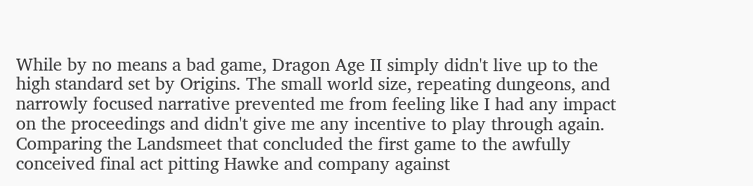While by no means a bad game, Dragon Age II simply didn't live up to the high standard set by Origins. The small world size, repeating dungeons, and narrowly focused narrative prevented me from feeling like I had any impact on the proceedings and didn't give me any incentive to play through again. Comparing the Landsmeet that concluded the first game to the awfully conceived final act pitting Hawke and company against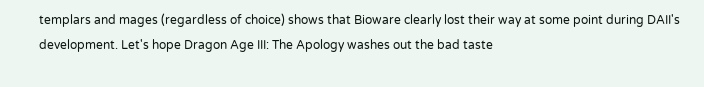templars and mages (regardless of choice) shows that Bioware clearly lost their way at some point during DAII's development. Let's hope Dragon Age III: The Apology washes out the bad taste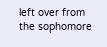left over from the sophomore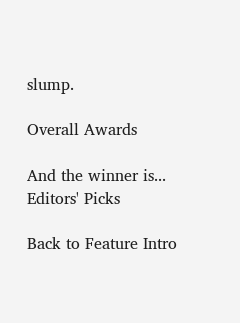slump.

Overall Awards

And the winner is...
Editors' Picks

Back to Feature Intro